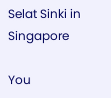Selat Sinki in Singapore

You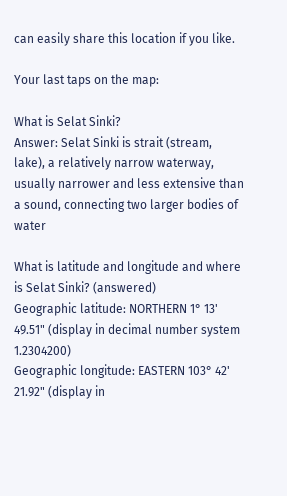can easily share this location if you like.

Your last taps on the map:

What is Selat Sinki?
Answer: Selat Sinki is strait (stream, lake), a relatively narrow waterway, usually narrower and less extensive than a sound, connecting two larger bodies of water

What is latitude and longitude and where is Selat Sinki? (answered)
Geographic latitude: NORTHERN 1° 13' 49.51" (display in decimal number system 1.2304200)
Geographic longitude: EASTERN 103° 42' 21.92" (display in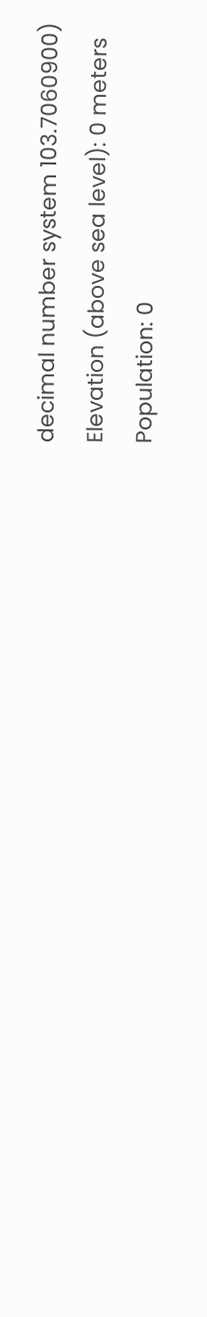decimal number system 103.7060900)
Elevation (above sea level): 0 meters
Population: 0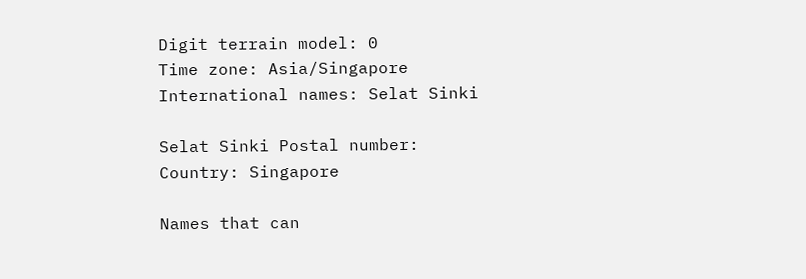Digit terrain model: 0
Time zone: Asia/Singapore
International names: Selat Sinki

Selat Sinki Postal number:
Country: Singapore

Names that can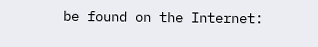be found on the Internet: